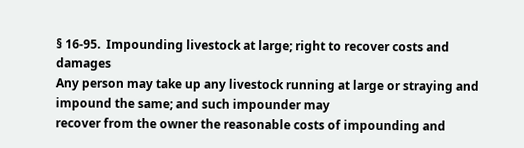§ 16-95.  Impounding livestock at large; right to recover costs and damages
Any person may take up any livestock running at large or straying and impound the same; and such impounder may
recover from the owner the reasonable costs of impounding and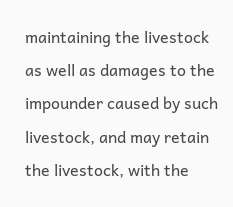maintaining the livestock as well as damages to the
impounder caused by such livestock, and may retain the livestock, with the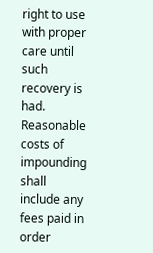right to use with proper care until such
recovery is had. Reasonable costs of impounding shall include any fees paid in order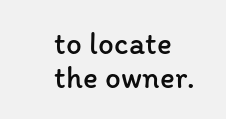to locate the owner.